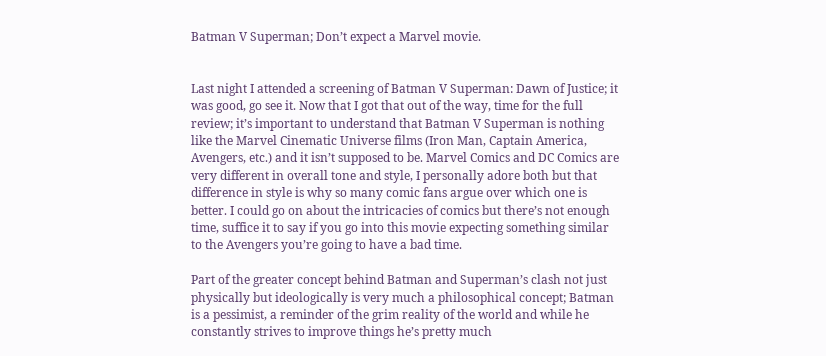Batman V Superman; Don’t expect a Marvel movie.


Last night I attended a screening of Batman V Superman: Dawn of Justice; it was good, go see it. Now that I got that out of the way, time for the full review; it’s important to understand that Batman V Superman is nothing like the Marvel Cinematic Universe films (Iron Man, Captain America, Avengers, etc.) and it isn’t supposed to be. Marvel Comics and DC Comics are very different in overall tone and style, I personally adore both but that difference in style is why so many comic fans argue over which one is better. I could go on about the intricacies of comics but there’s not enough time, suffice it to say if you go into this movie expecting something similar to the Avengers you’re going to have a bad time.

Part of the greater concept behind Batman and Superman’s clash not just physically but ideologically is very much a philosophical concept; Batman is a pessimist, a reminder of the grim reality of the world and while he constantly strives to improve things he’s pretty much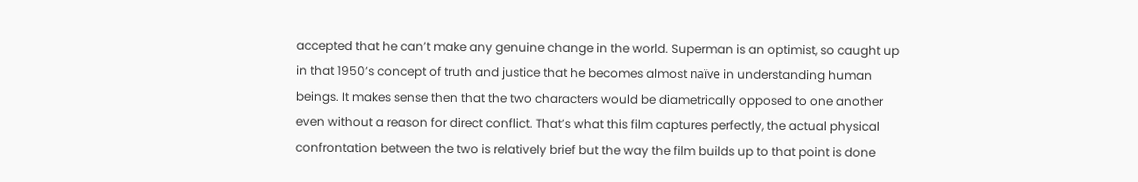accepted that he can’t make any genuine change in the world. Superman is an optimist, so caught up in that 1950’s concept of truth and justice that he becomes almost naïve in understanding human beings. It makes sense then that the two characters would be diametrically opposed to one another even without a reason for direct conflict. That’s what this film captures perfectly, the actual physical confrontation between the two is relatively brief but the way the film builds up to that point is done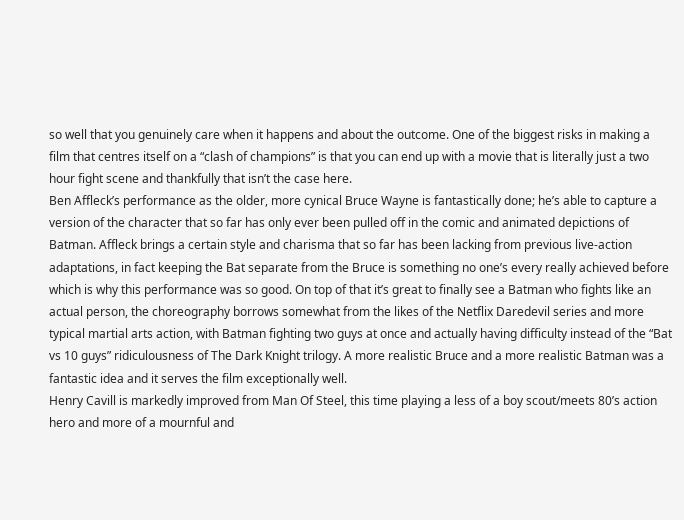so well that you genuinely care when it happens and about the outcome. One of the biggest risks in making a film that centres itself on a “clash of champions” is that you can end up with a movie that is literally just a two hour fight scene and thankfully that isn’t the case here.
Ben Affleck’s performance as the older, more cynical Bruce Wayne is fantastically done; he’s able to capture a version of the character that so far has only ever been pulled off in the comic and animated depictions of Batman. Affleck brings a certain style and charisma that so far has been lacking from previous live-action adaptations, in fact keeping the Bat separate from the Bruce is something no one’s every really achieved before which is why this performance was so good. On top of that it’s great to finally see a Batman who fights like an actual person, the choreography borrows somewhat from the likes of the Netflix Daredevil series and more typical martial arts action, with Batman fighting two guys at once and actually having difficulty instead of the “Bat vs 10 guys” ridiculousness of The Dark Knight trilogy. A more realistic Bruce and a more realistic Batman was a fantastic idea and it serves the film exceptionally well.
Henry Cavill is markedly improved from Man Of Steel, this time playing a less of a boy scout/meets 80’s action hero and more of a mournful and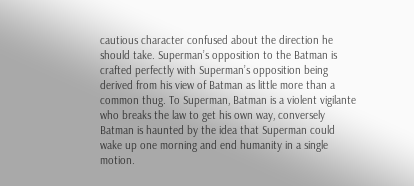cautious character confused about the direction he should take. Superman’s opposition to the Batman is crafted perfectly with Superman’s opposition being derived from his view of Batman as little more than a common thug. To Superman, Batman is a violent vigilante who breaks the law to get his own way, conversely Batman is haunted by the idea that Superman could wake up one morning and end humanity in a single motion.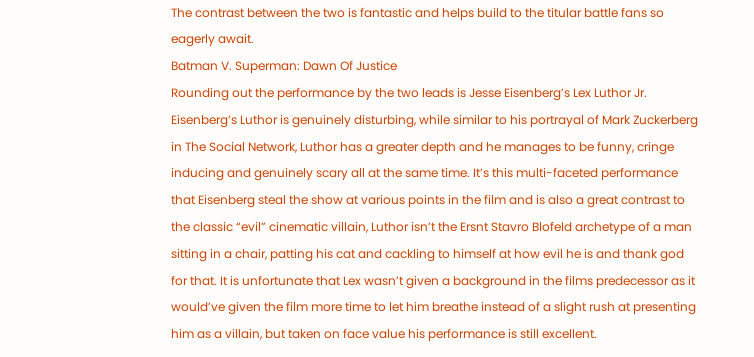The contrast between the two is fantastic and helps build to the titular battle fans so eagerly await.
Batman V. Superman: Dawn Of Justice
Rounding out the performance by the two leads is Jesse Eisenberg’s Lex Luthor Jr. Eisenberg’s Luthor is genuinely disturbing, while similar to his portrayal of Mark Zuckerberg in The Social Network, Luthor has a greater depth and he manages to be funny, cringe inducing and genuinely scary all at the same time. It’s this multi-faceted performance that Eisenberg steal the show at various points in the film and is also a great contrast to the classic “evil” cinematic villain, Luthor isn’t the Ersnt Stavro Blofeld archetype of a man sitting in a chair, patting his cat and cackling to himself at how evil he is and thank god for that. It is unfortunate that Lex wasn’t given a background in the films predecessor as it would’ve given the film more time to let him breathe instead of a slight rush at presenting him as a villain, but taken on face value his performance is still excellent.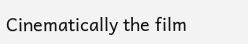Cinematically the film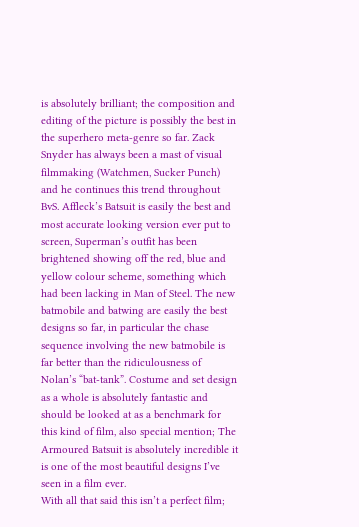is absolutely brilliant; the composition and editing of the picture is possibly the best in the superhero meta-genre so far. Zack Snyder has always been a mast of visual filmmaking (Watchmen, Sucker Punch) and he continues this trend throughout BvS. Affleck’s Batsuit is easily the best and most accurate looking version ever put to screen, Superman’s outfit has been brightened showing off the red, blue and yellow colour scheme, something which had been lacking in Man of Steel. The new batmobile and batwing are easily the best designs so far, in particular the chase sequence involving the new batmobile is far better than the ridiculousness of Nolan’s “bat-tank”. Costume and set design as a whole is absolutely fantastic and should be looked at as a benchmark for this kind of film, also special mention; The Armoured Batsuit is absolutely incredible it is one of the most beautiful designs I’ve seen in a film ever.
With all that said this isn’t a perfect film;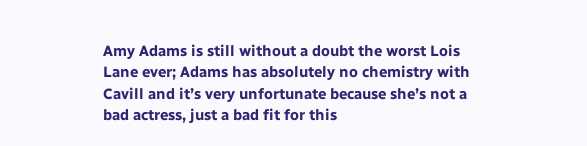Amy Adams is still without a doubt the worst Lois Lane ever; Adams has absolutely no chemistry with Cavill and it’s very unfortunate because she’s not a bad actress, just a bad fit for this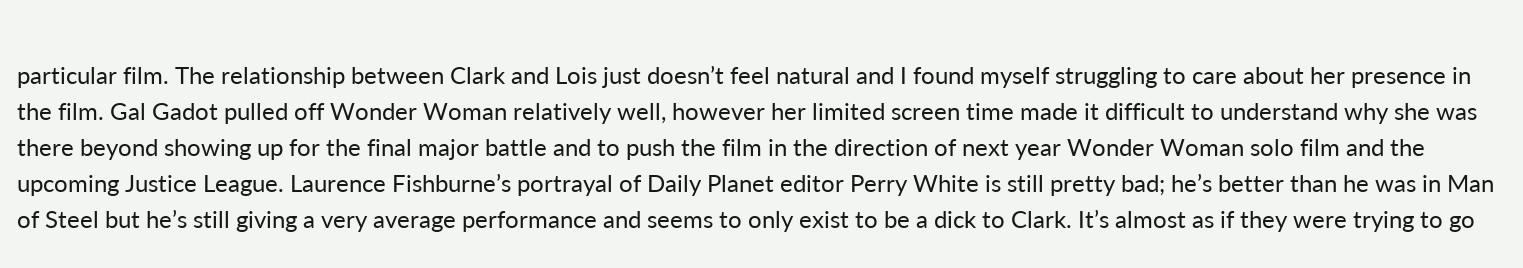particular film. The relationship between Clark and Lois just doesn’t feel natural and I found myself struggling to care about her presence in the film. Gal Gadot pulled off Wonder Woman relatively well, however her limited screen time made it difficult to understand why she was there beyond showing up for the final major battle and to push the film in the direction of next year Wonder Woman solo film and the upcoming Justice League. Laurence Fishburne’s portrayal of Daily Planet editor Perry White is still pretty bad; he’s better than he was in Man of Steel but he’s still giving a very average performance and seems to only exist to be a dick to Clark. It’s almost as if they were trying to go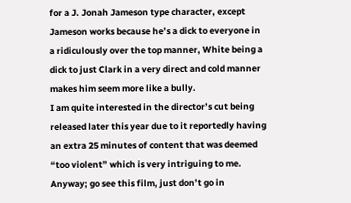for a J. Jonah Jameson type character, except Jameson works because he’s a dick to everyone in a ridiculously over the top manner, White being a dick to just Clark in a very direct and cold manner makes him seem more like a bully.
I am quite interested in the director’s cut being released later this year due to it reportedly having an extra 25 minutes of content that was deemed “too violent” which is very intriguing to me. Anyway; go see this film, just don’t go in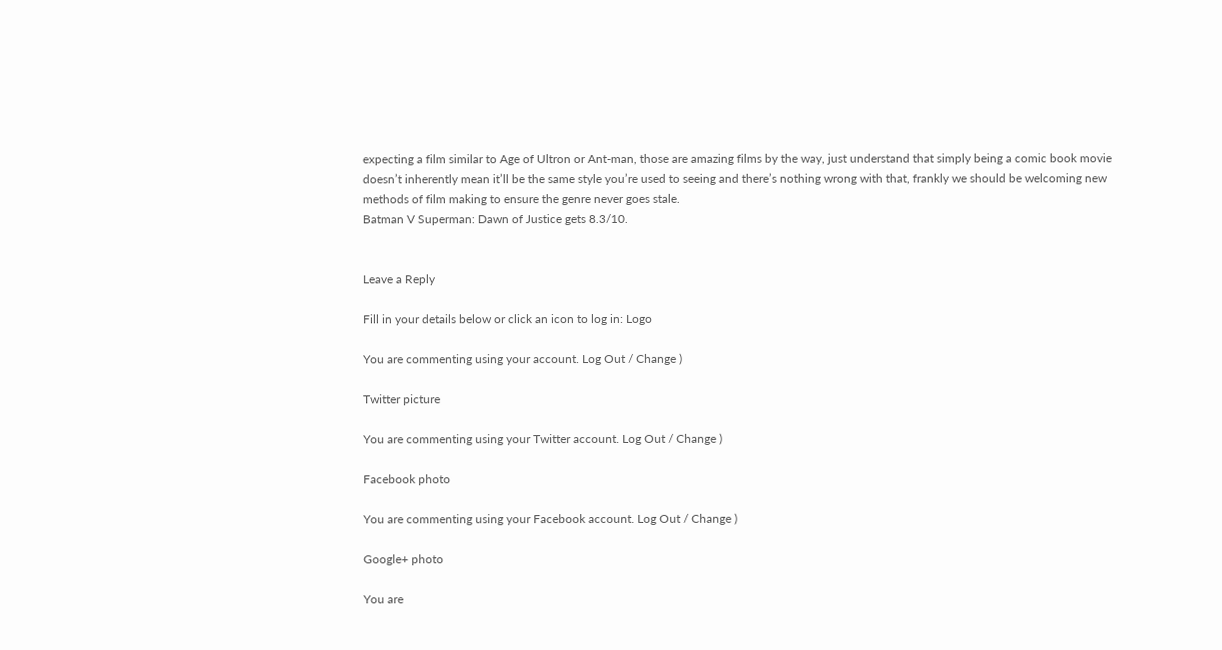expecting a film similar to Age of Ultron or Ant-man, those are amazing films by the way, just understand that simply being a comic book movie doesn’t inherently mean it’ll be the same style you’re used to seeing and there’s nothing wrong with that, frankly we should be welcoming new methods of film making to ensure the genre never goes stale.
Batman V Superman: Dawn of Justice gets 8.3/10.


Leave a Reply

Fill in your details below or click an icon to log in: Logo

You are commenting using your account. Log Out / Change )

Twitter picture

You are commenting using your Twitter account. Log Out / Change )

Facebook photo

You are commenting using your Facebook account. Log Out / Change )

Google+ photo

You are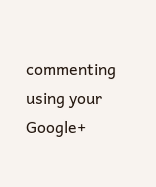commenting using your Google+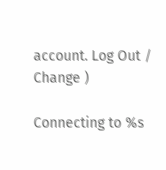account. Log Out / Change )

Connecting to %s